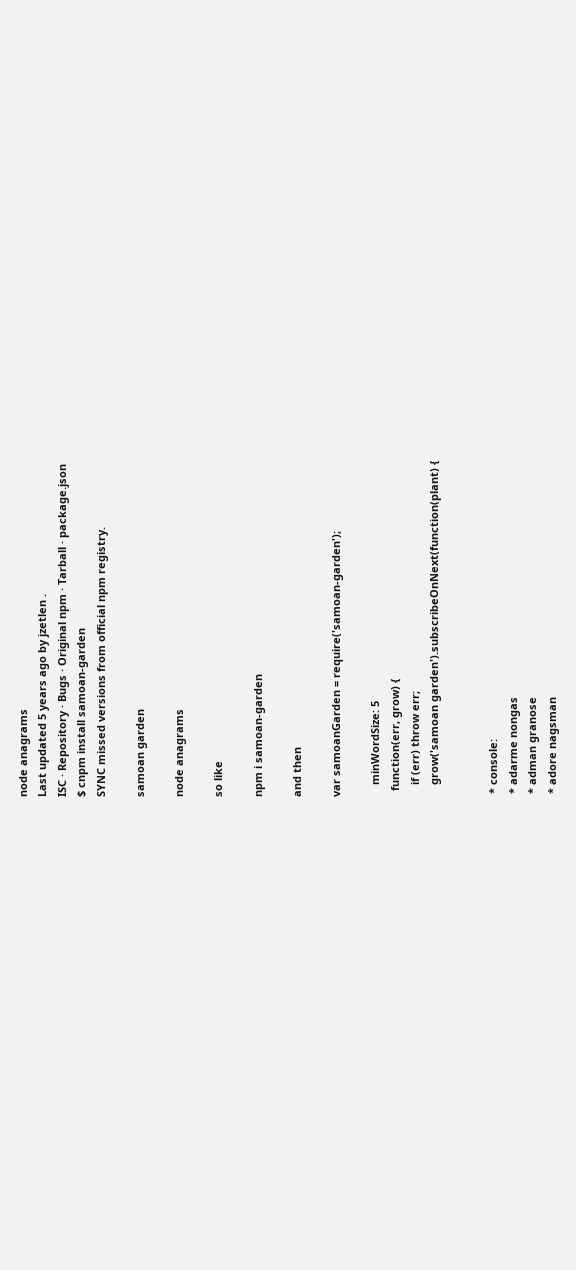node anagrams
Last updated 5 years ago by jzetlen .
ISC · Repository · Bugs · Original npm · Tarball · package.json
$ cnpm install samoan-garden
SYNC missed versions from official npm registry.

samoan garden

node anagrams

so like

npm i samoan-garden

and then

var samoanGarden = require('samoan-garden');

    minWordSize: 5
  function(err, grow) {
    if (err) throw err;
    grow('samoan garden').subscribeOnNext(function(plant) {


 * console:
 * adarme nongas
 * adman granose
 * adore nagsman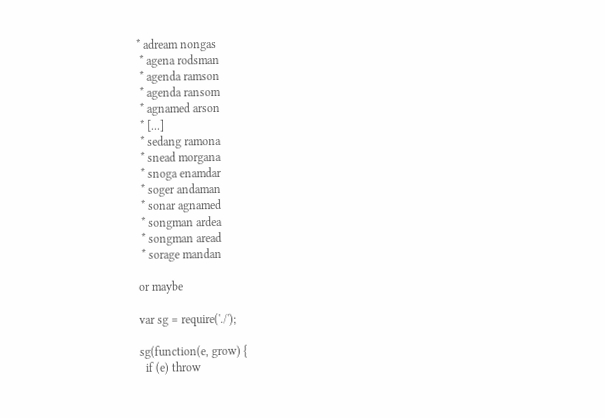* adream nongas
 * agena rodsman
 * agenda ramson
 * agenda ransom
 * agnamed arson
 * [...]
 * sedang ramona
 * snead morgana
 * snoga enamdar
 * soger andaman
 * sonar agnamed
 * songman ardea
 * songman aread
 * sorage mandan

or maybe

var sg = require('./');

sg(function(e, grow) {
  if (e) throw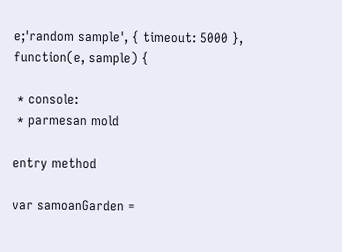e;'random sample', { timeout: 5000 }, function(e, sample) {

 * console:
 * parmesan mold

entry method

var samoanGarden =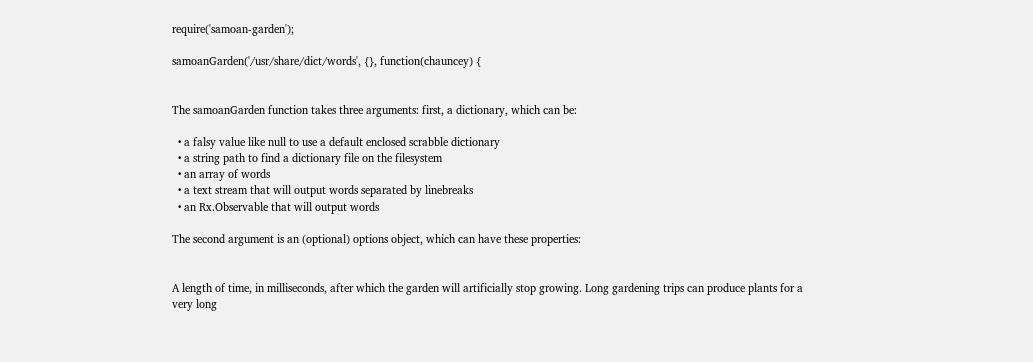require('samoan-garden');

samoanGarden('/usr/share/dict/words', {}, function(chauncey) {


The samoanGarden function takes three arguments: first, a dictionary, which can be:

  • a falsy value like null to use a default enclosed scrabble dictionary
  • a string path to find a dictionary file on the filesystem
  • an array of words
  • a text stream that will output words separated by linebreaks
  • an Rx.Observable that will output words

The second argument is an (optional) options object, which can have these properties:


A length of time, in milliseconds, after which the garden will artificially stop growing. Long gardening trips can produce plants for a very long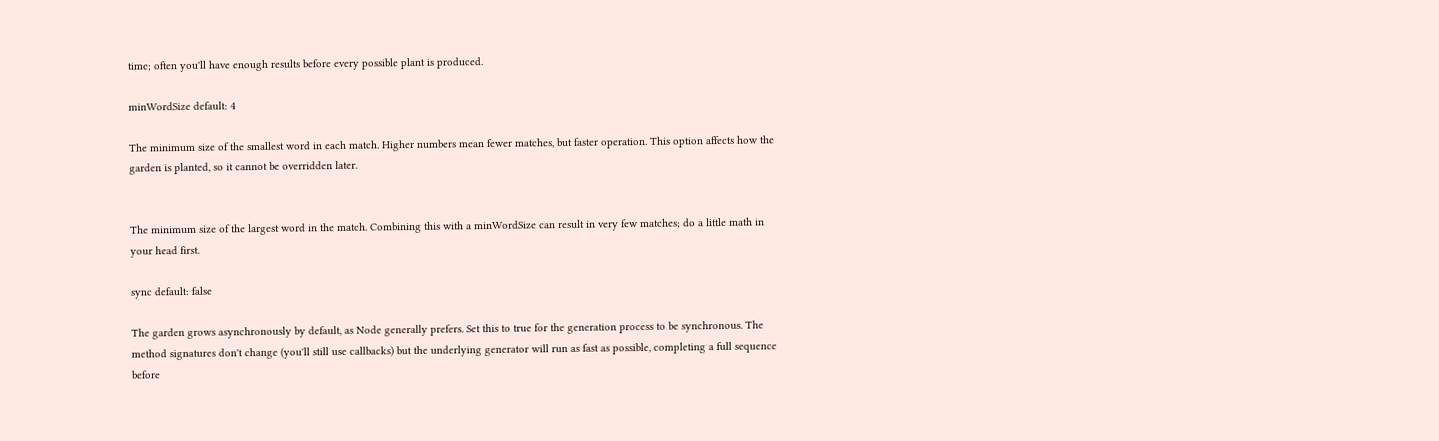time; often you'll have enough results before every possible plant is produced.

minWordSize default: 4

The minimum size of the smallest word in each match. Higher numbers mean fewer matches, but faster operation. This option affects how the garden is planted, so it cannot be overridden later.


The minimum size of the largest word in the match. Combining this with a minWordSize can result in very few matches; do a little math in your head first.

sync default: false

The garden grows asynchronously by default, as Node generally prefers. Set this to true for the generation process to be synchronous. The method signatures don't change (you'll still use callbacks) but the underlying generator will run as fast as possible, completing a full sequence before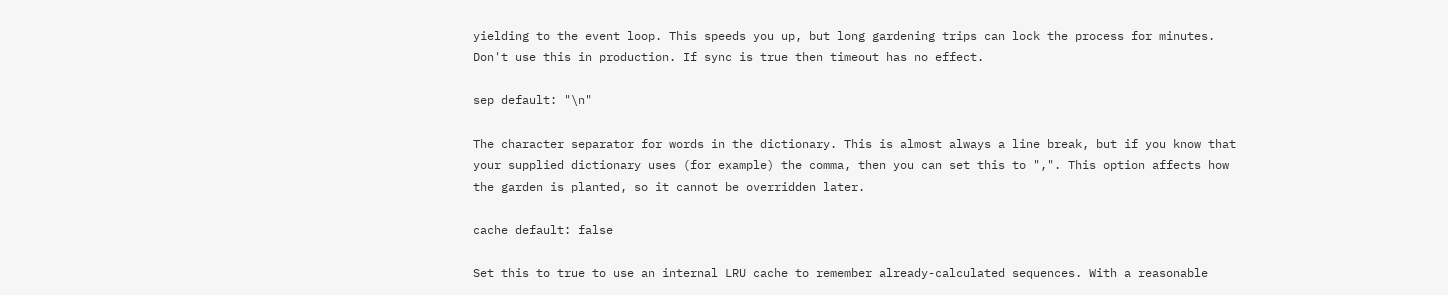yielding to the event loop. This speeds you up, but long gardening trips can lock the process for minutes. Don't use this in production. If sync is true then timeout has no effect.

sep default: "\n"

The character separator for words in the dictionary. This is almost always a line break, but if you know that your supplied dictionary uses (for example) the comma, then you can set this to ",". This option affects how the garden is planted, so it cannot be overridden later.

cache default: false

Set this to true to use an internal LRU cache to remember already-calculated sequences. With a reasonable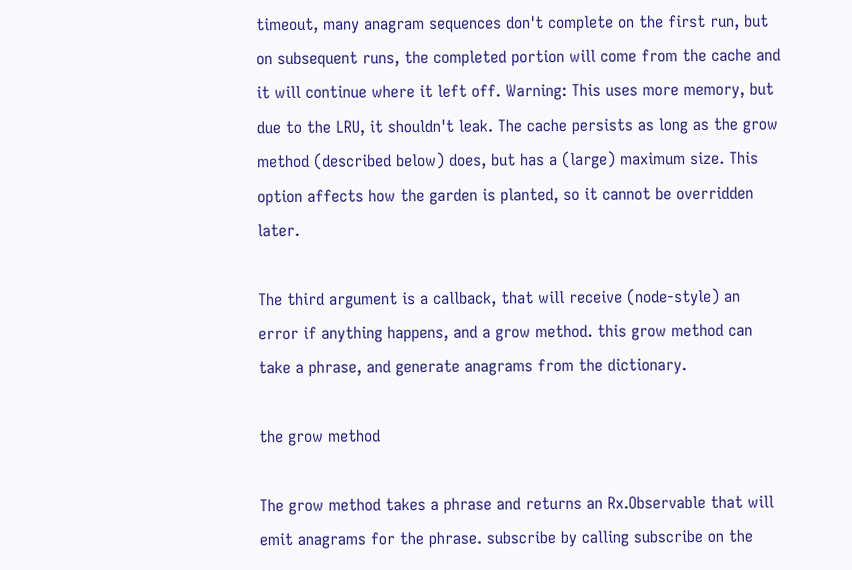timeout, many anagram sequences don't complete on the first run, but on subsequent runs, the completed portion will come from the cache and it will continue where it left off. Warning: This uses more memory, but due to the LRU, it shouldn't leak. The cache persists as long as the grow method (described below) does, but has a (large) maximum size. This option affects how the garden is planted, so it cannot be overridden later.

The third argument is a callback, that will receive (node-style) an error if anything happens, and a grow method. this grow method can take a phrase, and generate anagrams from the dictionary.

the grow method

The grow method takes a phrase and returns an Rx.Observable that will emit anagrams for the phrase. subscribe by calling subscribe on the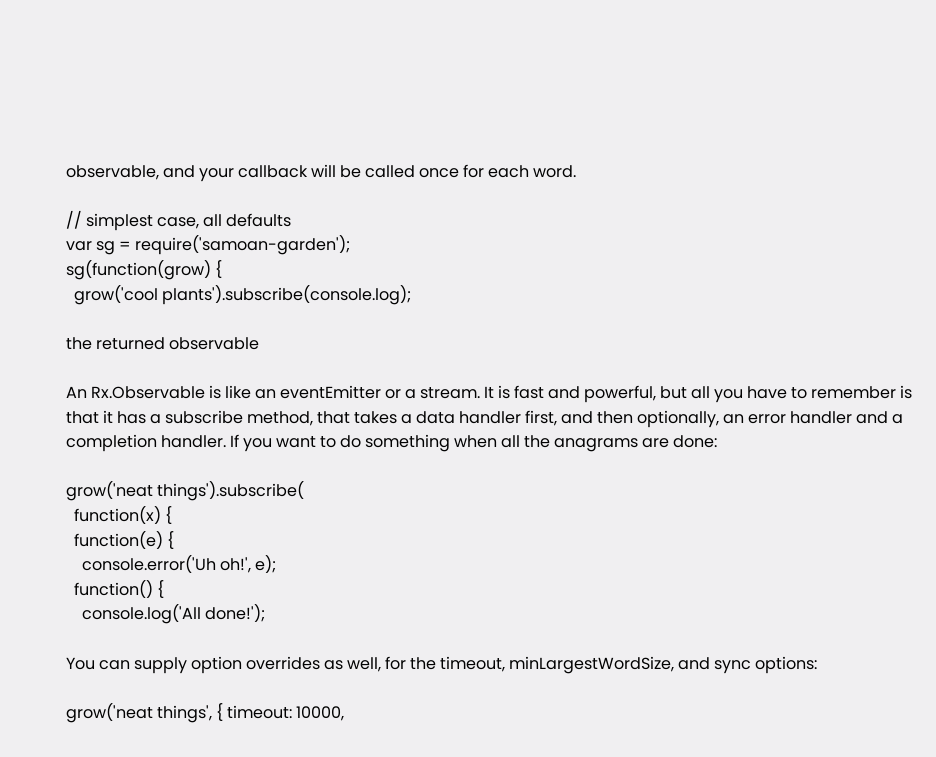observable, and your callback will be called once for each word.

// simplest case, all defaults
var sg = require('samoan-garden');
sg(function(grow) {
  grow('cool plants').subscribe(console.log);

the returned observable

An Rx.Observable is like an eventEmitter or a stream. It is fast and powerful, but all you have to remember is that it has a subscribe method, that takes a data handler first, and then optionally, an error handler and a completion handler. If you want to do something when all the anagrams are done:

grow('neat things').subscribe(
  function(x) {
  function(e) {
    console.error('Uh oh!', e);
  function() {
    console.log('All done!');

You can supply option overrides as well, for the timeout, minLargestWordSize, and sync options:

grow('neat things', { timeout: 10000,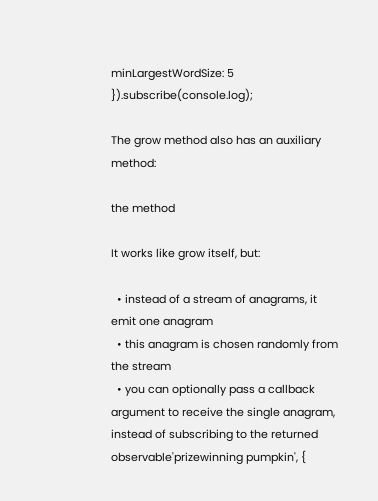minLargestWordSize: 5 }).subscribe(console.log);

The grow method also has an auxiliary method:

the method

It works like grow itself, but:

  • instead of a stream of anagrams, it emit one anagram
  • this anagram is chosen randomly from the stream
  • you can optionally pass a callback argument to receive the single anagram, instead of subscribing to the returned observable'prizewinning pumpkin', {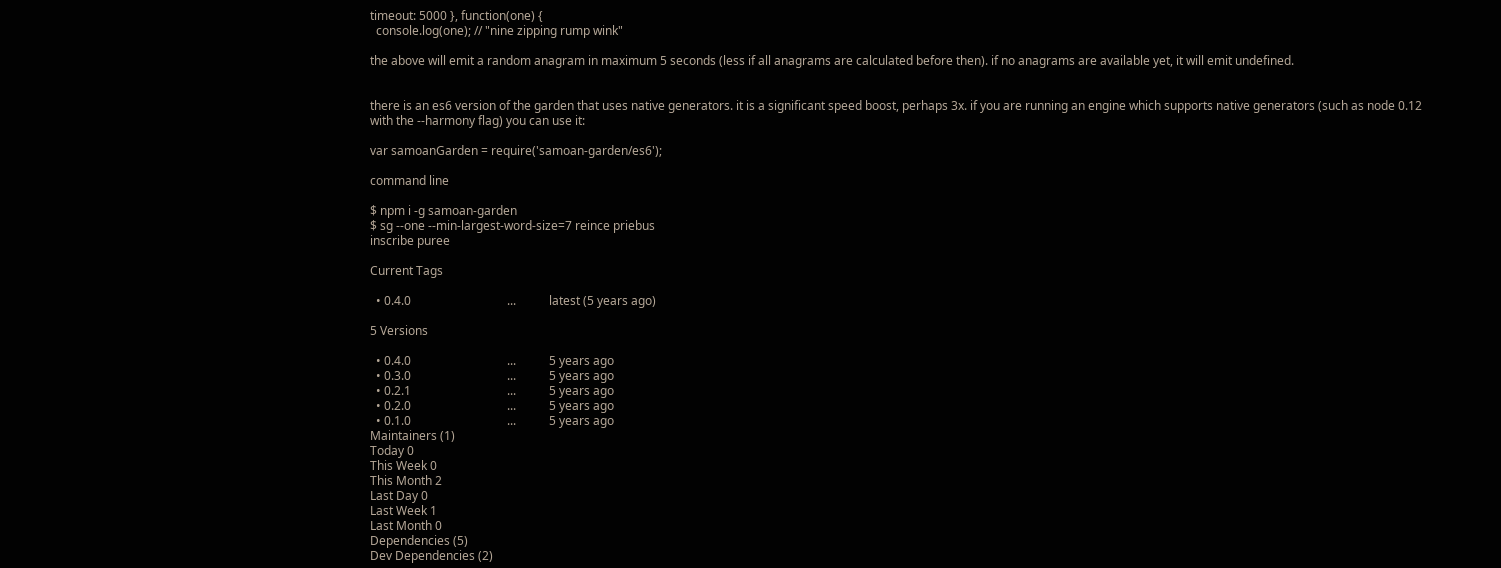timeout: 5000 }, function(one) {
  console.log(one); // "nine zipping rump wink"

the above will emit a random anagram in maximum 5 seconds (less if all anagrams are calculated before then). if no anagrams are available yet, it will emit undefined.


there is an es6 version of the garden that uses native generators. it is a significant speed boost, perhaps 3x. if you are running an engine which supports native generators (such as node 0.12 with the --harmony flag) you can use it:

var samoanGarden = require('samoan-garden/es6');

command line

$ npm i -g samoan-garden
$ sg --one --min-largest-word-size=7 reince priebus
inscribe puree

Current Tags

  • 0.4.0                                ...           latest (5 years ago)

5 Versions

  • 0.4.0                                ...           5 years ago
  • 0.3.0                                ...           5 years ago
  • 0.2.1                                ...           5 years ago
  • 0.2.0                                ...           5 years ago
  • 0.1.0                                ...           5 years ago
Maintainers (1)
Today 0
This Week 0
This Month 2
Last Day 0
Last Week 1
Last Month 0
Dependencies (5)
Dev Dependencies (2)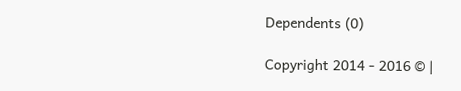Dependents (0)

Copyright 2014 - 2016 © |